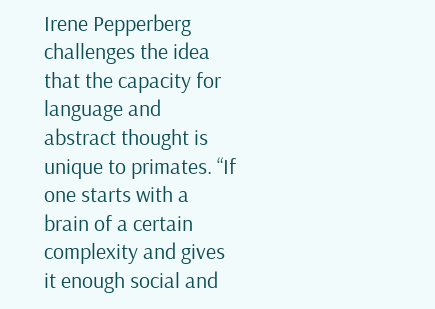Irene Pepperberg challenges the idea that the capacity for language and abstract thought is unique to primates. “If one starts with a brain of a certain complexity and gives it enough social and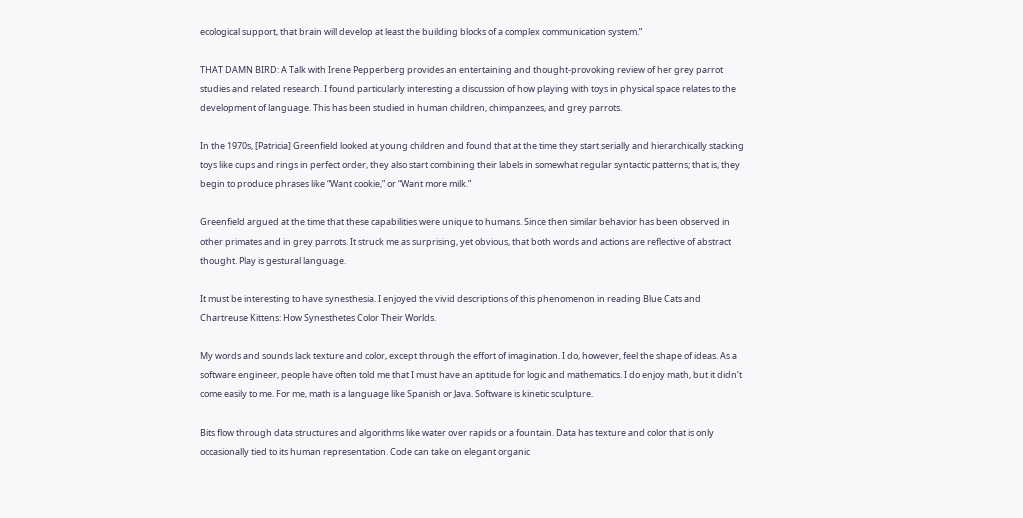ecological support, that brain will develop at least the building blocks of a complex communication system.”

THAT DAMN BIRD: A Talk with Irene Pepperberg provides an entertaining and thought-provoking review of her grey parrot studies and related research. I found particularly interesting a discussion of how playing with toys in physical space relates to the development of language. This has been studied in human children, chimpanzees, and grey parrots.

In the 1970s, [Patricia] Greenfield looked at young children and found that at the time they start serially and hierarchically stacking toys like cups and rings in perfect order, they also start combining their labels in somewhat regular syntactic patterns; that is, they begin to produce phrases like “Want cookie,” or “Want more milk.”

Greenfield argued at the time that these capabilities were unique to humans. Since then similar behavior has been observed in other primates and in grey parrots. It struck me as surprising, yet obvious, that both words and actions are reflective of abstract thought. Play is gestural language.

It must be interesting to have synesthesia. I enjoyed the vivid descriptions of this phenomenon in reading Blue Cats and Chartreuse Kittens: How Synesthetes Color Their Worlds.

My words and sounds lack texture and color, except through the effort of imagination. I do, however, feel the shape of ideas. As a software engineer, people have often told me that I must have an aptitude for logic and mathematics. I do enjoy math, but it didn’t come easily to me. For me, math is a language like Spanish or Java. Software is kinetic sculpture.

Bits flow through data structures and algorithms like water over rapids or a fountain. Data has texture and color that is only occasionally tied to its human representation. Code can take on elegant organic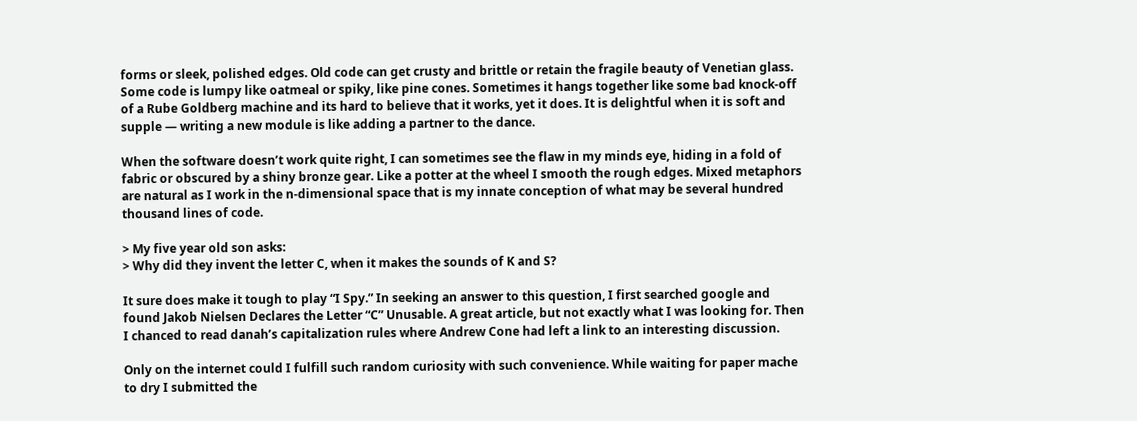forms or sleek, polished edges. Old code can get crusty and brittle or retain the fragile beauty of Venetian glass. Some code is lumpy like oatmeal or spiky, like pine cones. Sometimes it hangs together like some bad knock-off of a Rube Goldberg machine and its hard to believe that it works, yet it does. It is delightful when it is soft and supple — writing a new module is like adding a partner to the dance.

When the software doesn’t work quite right, I can sometimes see the flaw in my minds eye, hiding in a fold of fabric or obscured by a shiny bronze gear. Like a potter at the wheel I smooth the rough edges. Mixed metaphors are natural as I work in the n-dimensional space that is my innate conception of what may be several hundred thousand lines of code.

> My five year old son asks:
> Why did they invent the letter C, when it makes the sounds of K and S?

It sure does make it tough to play “I Spy.” In seeking an answer to this question, I first searched google and found Jakob Nielsen Declares the Letter “C” Unusable. A great article, but not exactly what I was looking for. Then I chanced to read danah’s capitalization rules where Andrew Cone had left a link to an interesting discussion.

Only on the internet could I fulfill such random curiosity with such convenience. While waiting for paper mache to dry I submitted the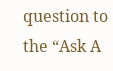question to the “Ask A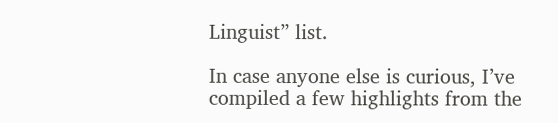Linguist” list.

In case anyone else is curious, I’ve compiled a few highlights from the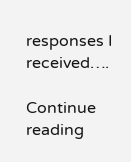responses I received….

Continue reading